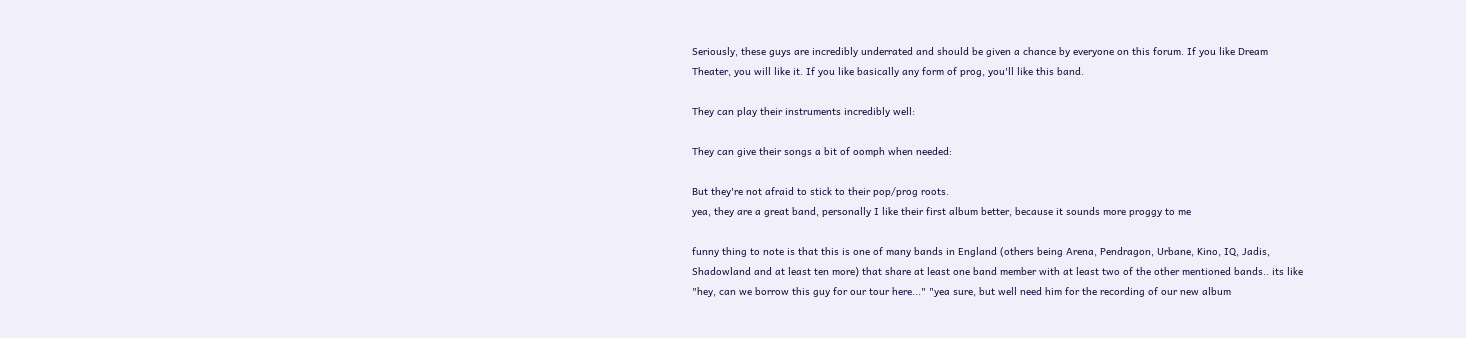Seriously, these guys are incredibly underrated and should be given a chance by everyone on this forum. If you like Dream Theater, you will like it. If you like basically any form of prog, you'll like this band.

They can play their instruments incredibly well:

They can give their songs a bit of oomph when needed:

But they're not afraid to stick to their pop/prog roots.
yea, they are a great band, personally I like their first album better, because it sounds more proggy to me

funny thing to note is that this is one of many bands in England (others being Arena, Pendragon, Urbane, Kino, IQ, Jadis, Shadowland and at least ten more) that share at least one band member with at least two of the other mentioned bands.. its like "hey, can we borrow this guy for our tour here..." "yea sure, but well need him for the recording of our new album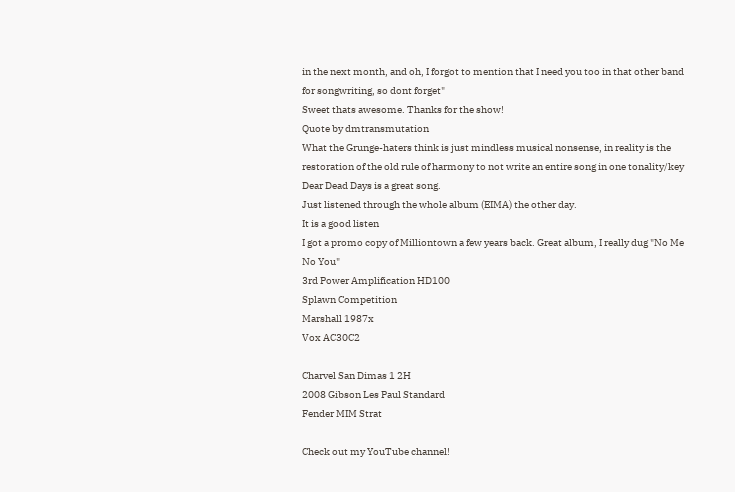in the next month, and oh, I forgot to mention that I need you too in that other band for songwriting, so dont forget"
Sweet thats awesome. Thanks for the show!
Quote by dmtransmutation
What the Grunge-haters think is just mindless musical nonsense, in reality is the restoration of the old rule of harmony to not write an entire song in one tonality/key
Dear Dead Days is a great song.
Just listened through the whole album (EIMA) the other day.
It is a good listen
I got a promo copy of Milliontown a few years back. Great album, I really dug "No Me No You"
3rd Power Amplification HD100
Splawn Competition
Marshall 1987x
Vox AC30C2

Charvel San Dimas 1 2H
2008 Gibson Les Paul Standard
Fender MIM Strat

Check out my YouTube channel!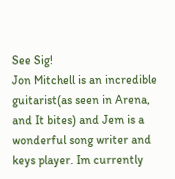See Sig!
Jon Mitchell is an incredible guitarist(as seen in Arena, and It bites) and Jem is a wonderful song writer and keys player. Im currently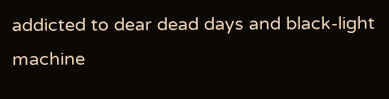addicted to dear dead days and black-light machine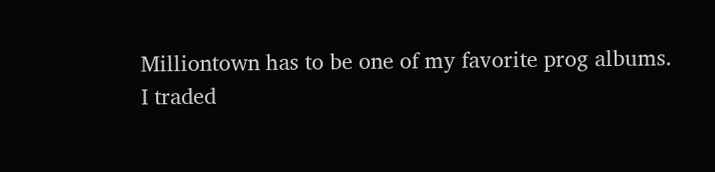Milliontown has to be one of my favorite prog albums.
I traded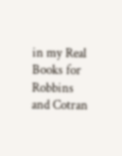in my Real Books for Robbins and Cotran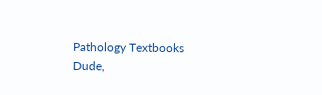Pathology Textbooks
Dude,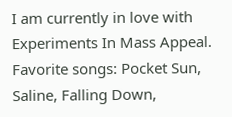I am currently in love with Experiments In Mass Appeal. Favorite songs: Pocket Sun, Saline, Falling Down,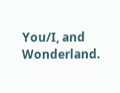You/I, and Wonderland.